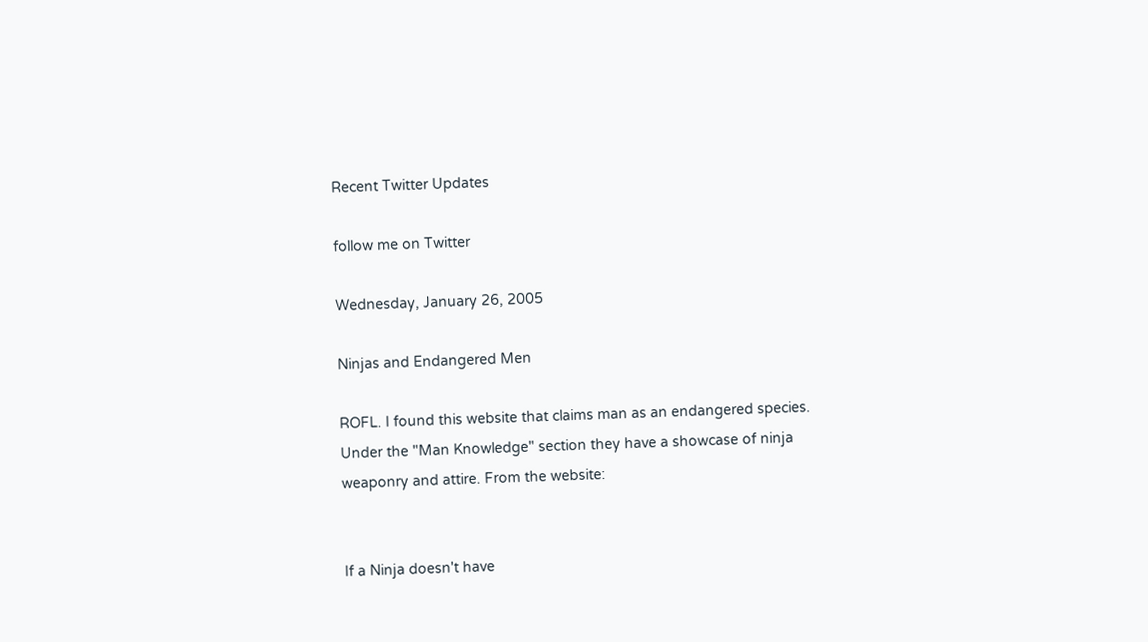Recent Twitter Updates

follow me on Twitter

Wednesday, January 26, 2005

Ninjas and Endangered Men

ROFL. I found this website that claims man as an endangered species. Under the "Man Knowledge" section they have a showcase of ninja weaponry and attire. From the website:


If a Ninja doesn't have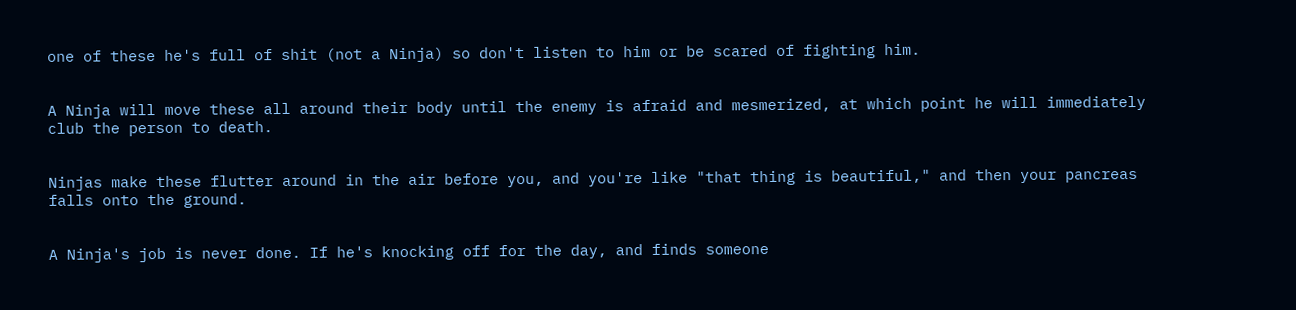one of these he's full of shit (not a Ninja) so don't listen to him or be scared of fighting him.


A Ninja will move these all around their body until the enemy is afraid and mesmerized, at which point he will immediately club the person to death.


Ninjas make these flutter around in the air before you, and you're like "that thing is beautiful," and then your pancreas falls onto the ground.


A Ninja's job is never done. If he's knocking off for the day, and finds someone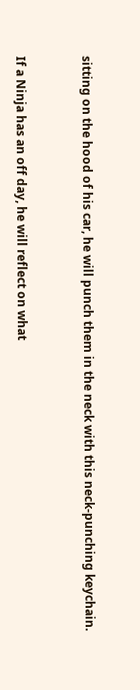sitting on the hood of his car, he will punch them in the neck with this neck-punching keychain.


If a Ninja has an off day, he will reflect on what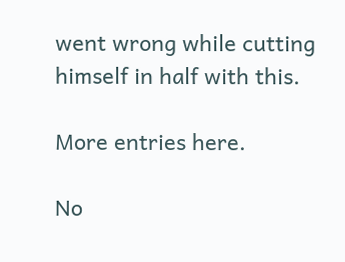went wrong while cutting himself in half with this.

More entries here.

No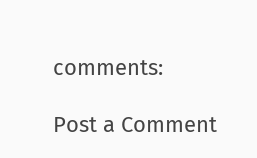comments:

Post a Comment